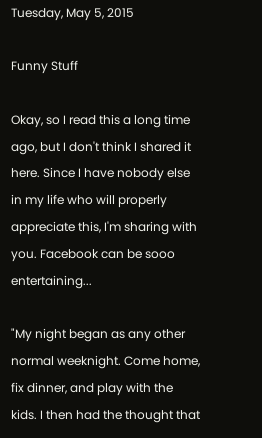Tuesday, May 5, 2015

Funny Stuff

Okay, so I read this a long time ago, but I don't think I shared it here. Since I have nobody else in my life who will properly appreciate this, I'm sharing with you. Facebook can be sooo entertaining...

"My night began as any other normal weeknight. Come home, fix dinner, and play with the kids. I then had the thought that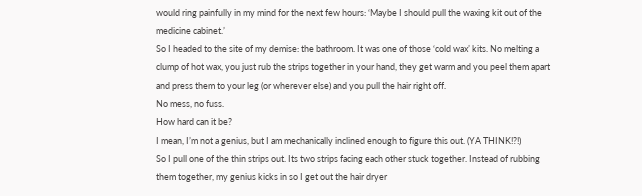would ring painfully in my mind for the next few hours: ‘Maybe I should pull the waxing kit out of the medicine cabinet.’
So I headed to the site of my demise: the bathroom. It was one of those ‘cold wax’ kits. No melting a clump of hot wax, you just rub the strips together in your hand, they get warm and you peel them apart and press them to your leg (or wherever else) and you pull the hair right off.
No mess, no fuss.
How hard can it be?
I mean, I’m not a genius, but I am mechanically inclined enough to figure this out. (YA THINK!?!)
So I pull one of the thin strips out. Its two strips facing each other stuck together. Instead of rubbing them together, my genius kicks in so I get out the hair dryer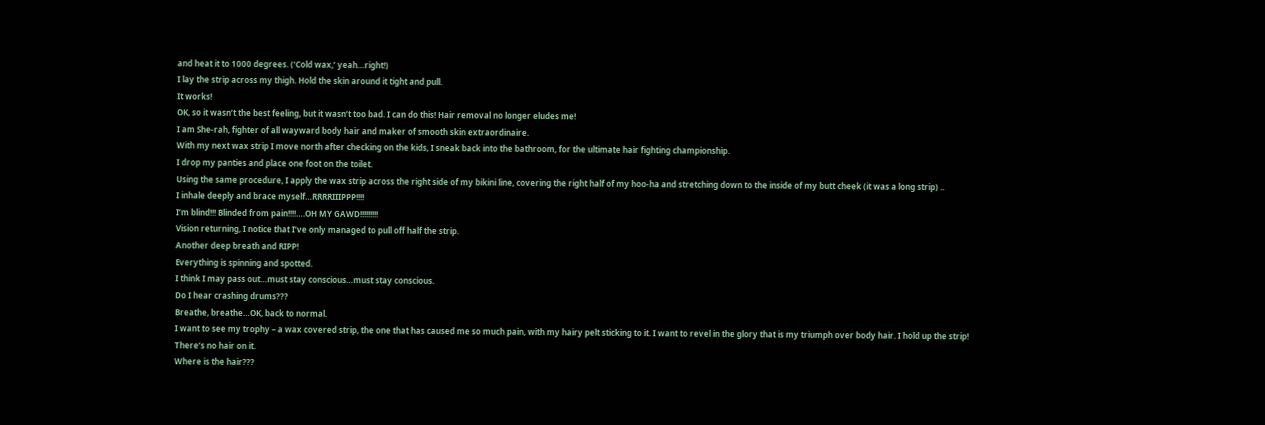and heat it to 1000 degrees. (‘Cold wax,’ yeah…right!)
I lay the strip across my thigh. Hold the skin around it tight and pull.
It works!
OK, so it wasn’t the best feeling, but it wasn’t too bad. I can do this! Hair removal no longer eludes me!
I am She-rah, fighter of all wayward body hair and maker of smooth skin extraordinaire.
With my next wax strip I move north after checking on the kids, I sneak back into the bathroom, for the ultimate hair fighting championship.
I drop my panties and place one foot on the toilet.
Using the same procedure, I apply the wax strip across the right side of my bikini line, covering the right half of my hoo-ha and stretching down to the inside of my butt cheek (it was a long strip) ..
I inhale deeply and brace myself…RRRRIIIPPP!!!!
I’m blind!!! Blinded from pain!!!!….OH MY GAWD!!!!!!!!!
Vision returning, I notice that I’ve only managed to pull off half the strip.
Another deep breath and RIPP!
Everything is spinning and spotted.
I think I may pass out…must stay conscious…must stay conscious.
Do I hear crashing drums???
Breathe, breathe…OK, back to normal.
I want to see my trophy – a wax covered strip, the one that has caused me so much pain, with my hairy pelt sticking to it. I want to revel in the glory that is my triumph over body hair. I hold up the strip!
There’s no hair on it.
Where is the hair???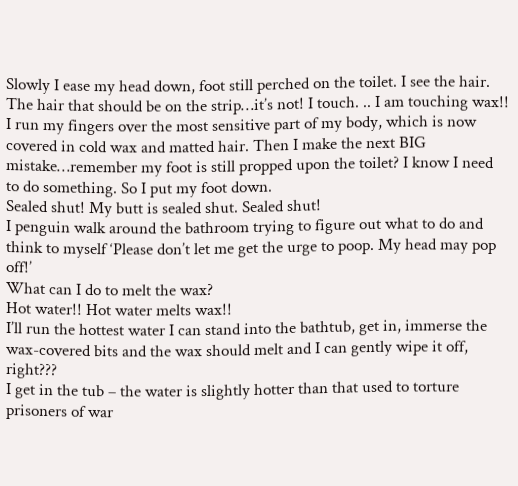Slowly I ease my head down, foot still perched on the toilet. I see the hair. The hair that should be on the strip…it’s not! I touch. .. I am touching wax!!
I run my fingers over the most sensitive part of my body, which is now covered in cold wax and matted hair. Then I make the next BIG mistake…remember my foot is still propped upon the toilet? I know I need to do something. So I put my foot down.
Sealed shut! My butt is sealed shut. Sealed shut!
I penguin walk around the bathroom trying to figure out what to do and think to myself ‘Please don’t let me get the urge to poop. My head may pop off!’
What can I do to melt the wax?
Hot water!! Hot water melts wax!!
I’ll run the hottest water I can stand into the bathtub, get in, immerse the wax-covered bits and the wax should melt and I can gently wipe it off, right???
I get in the tub – the water is slightly hotter than that used to torture prisoners of war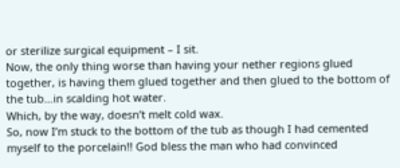or sterilize surgical equipment – I sit.
Now, the only thing worse than having your nether regions glued together, is having them glued together and then glued to the bottom of the tub…in scalding hot water.
Which, by the way, doesn’t melt cold wax.
So, now I’m stuck to the bottom of the tub as though I had cemented myself to the porcelain!! God bless the man who had convinced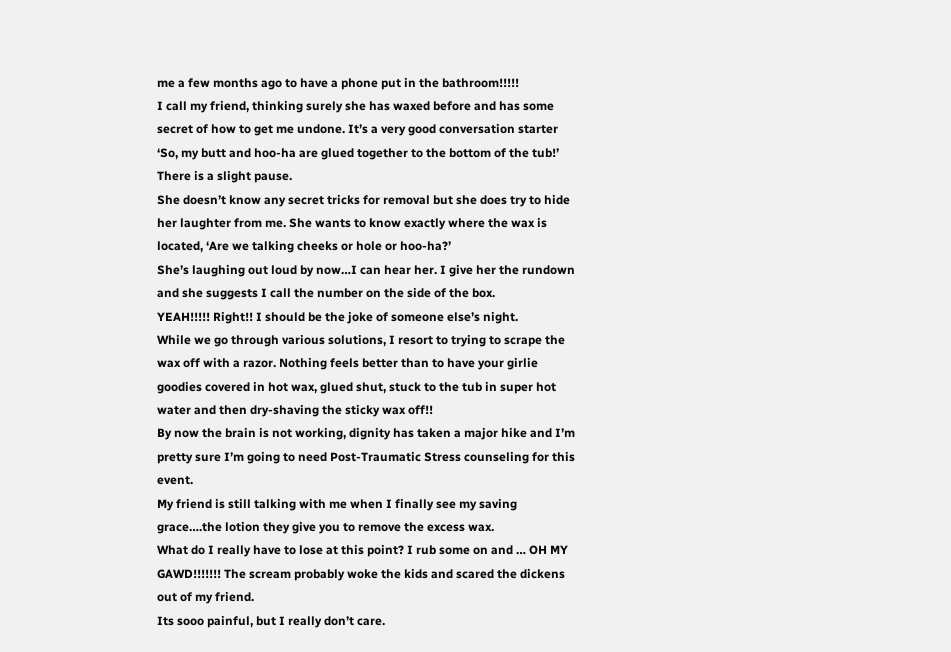me a few months ago to have a phone put in the bathroom!!!!!
I call my friend, thinking surely she has waxed before and has some secret of how to get me undone. It’s a very good conversation starter ‘So, my butt and hoo-ha are glued together to the bottom of the tub!’
There is a slight pause.
She doesn’t know any secret tricks for removal but she does try to hide her laughter from me. She wants to know exactly where the wax is located, ‘Are we talking cheeks or hole or hoo-ha?’
She’s laughing out loud by now…I can hear her. I give her the rundown and she suggests I call the number on the side of the box.
YEAH!!!!! Right!! I should be the joke of someone else’s night.
While we go through various solutions, I resort to trying to scrape the wax off with a razor. Nothing feels better than to have your girlie goodies covered in hot wax, glued shut, stuck to the tub in super hot water and then dry-shaving the sticky wax off!!
By now the brain is not working, dignity has taken a major hike and I’m pretty sure I’m going to need Post-Traumatic Stress counseling for this event.
My friend is still talking with me when I finally see my saving grace….the lotion they give you to remove the excess wax.
What do I really have to lose at this point? I rub some on and … OH MY GAWD!!!!!!! The scream probably woke the kids and scared the dickens out of my friend.
Its sooo painful, but I really don’t care.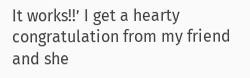It works!!’ I get a hearty congratulation from my friend and she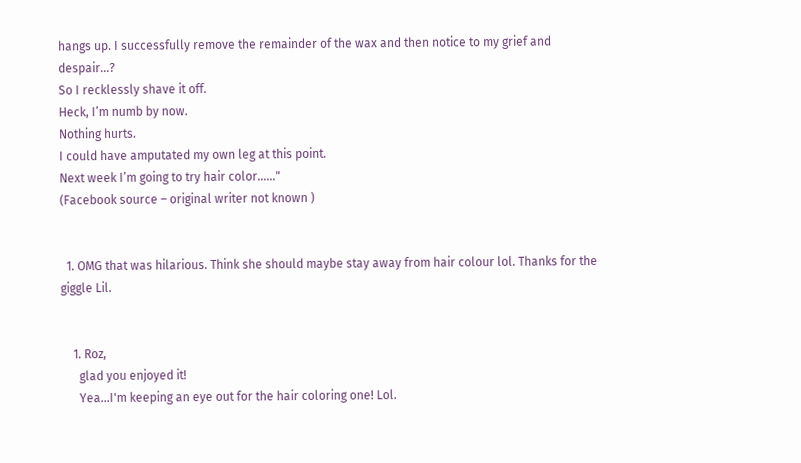hangs up. I successfully remove the remainder of the wax and then notice to my grief and despair…?
So I recklessly shave it off.
Heck, I’m numb by now.
Nothing hurts.
I could have amputated my own leg at this point.
Next week I’m going to try hair color……"
(Facebook source – original writer not known )


  1. OMG that was hilarious. Think she should maybe stay away from hair colour lol. Thanks for the giggle Lil.


    1. Roz,
      glad you enjoyed it!
      Yea...I'm keeping an eye out for the hair coloring one! Lol.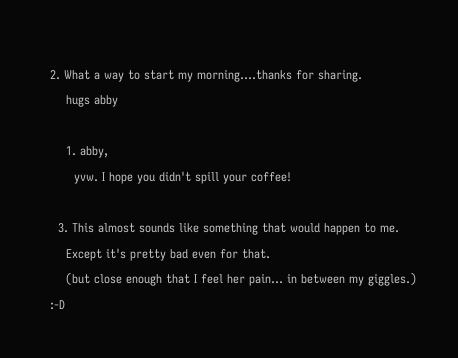2. What a way to start my morning....thanks for sharing.
    hugs abby

    1. abby,
      yvw. I hope you didn't spill your coffee!

  3. This almost sounds like something that would happen to me.
    Except it's pretty bad even for that.
    (but close enough that I feel her pain... in between my giggles.) :-D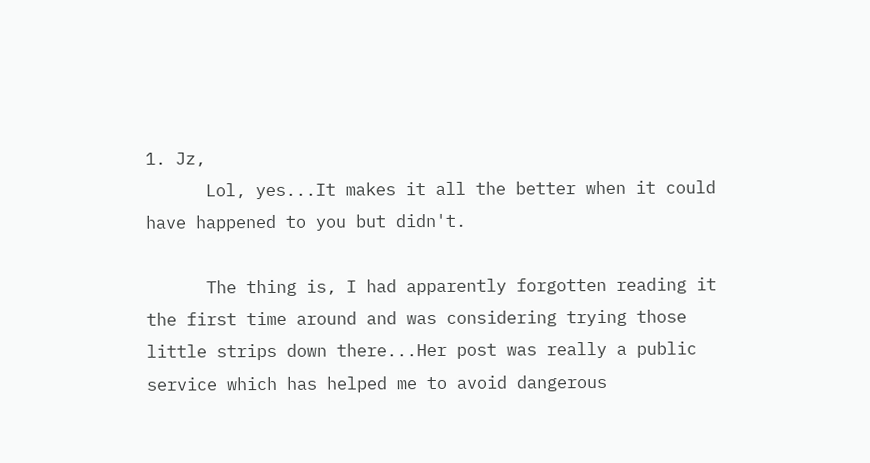1. Jz,
      Lol, yes...It makes it all the better when it could have happened to you but didn't.

      The thing is, I had apparently forgotten reading it the first time around and was considering trying those little strips down there...Her post was really a public service which has helped me to avoid dangerous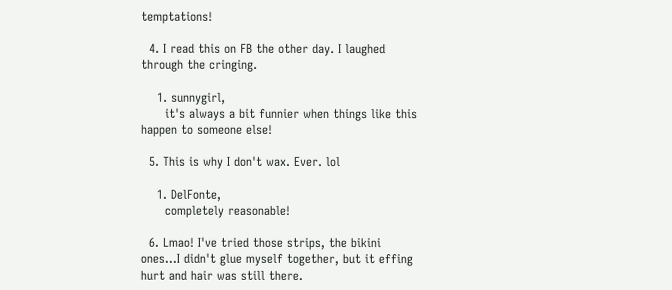temptations!

  4. I read this on FB the other day. I laughed through the cringing.

    1. sunnygirl,
      it's always a bit funnier when things like this happen to someone else!

  5. This is why I don't wax. Ever. lol

    1. DelFonte,
      completely reasonable!

  6. Lmao! I've tried those strips, the bikini ones...I didn't glue myself together, but it effing hurt and hair was still there.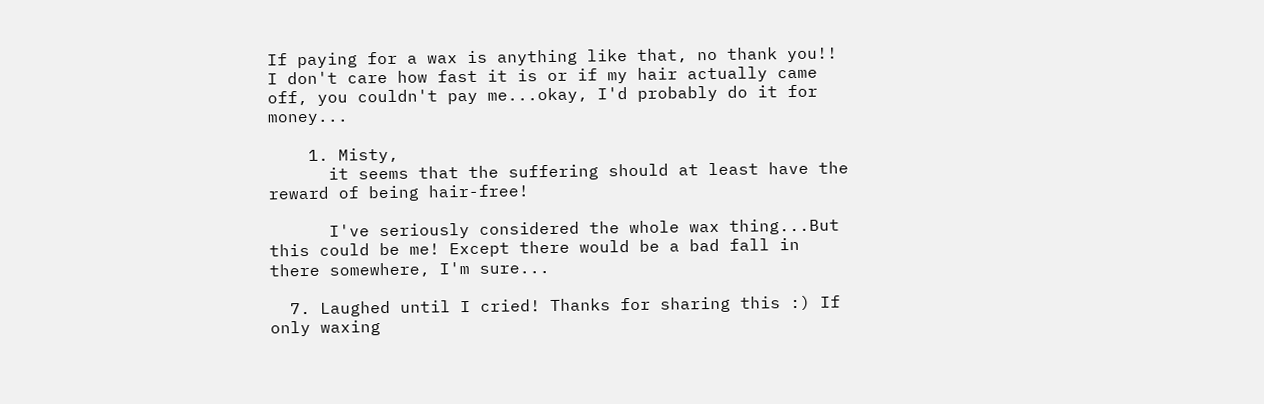If paying for a wax is anything like that, no thank you!! I don't care how fast it is or if my hair actually came off, you couldn't pay me...okay, I'd probably do it for money...

    1. Misty,
      it seems that the suffering should at least have the reward of being hair-free!

      I've seriously considered the whole wax thing...But this could be me! Except there would be a bad fall in there somewhere, I'm sure...

  7. Laughed until I cried! Thanks for sharing this :) If only waxing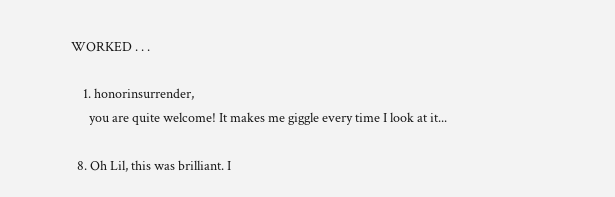WORKED . . .

    1. honorinsurrender,
      you are quite welcome! It makes me giggle every time I look at it...

  8. Oh Lil, this was brilliant. I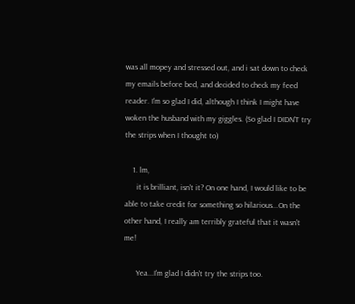was all mopey and stressed out, and i sat down to check my emails before bed, and decided to check my feed reader. I'm so glad I did, although I think I might have woken the husband with my giggles. (So glad I DIDN'T try the strips when I thought to)

    1. lm,
      it is brilliant, isn't it? On one hand, I would like to be able to take credit for something so hilarious...On the other hand, I really am terribly grateful that it wasn't me!

      Yea...I'm glad I didn't try the strips too.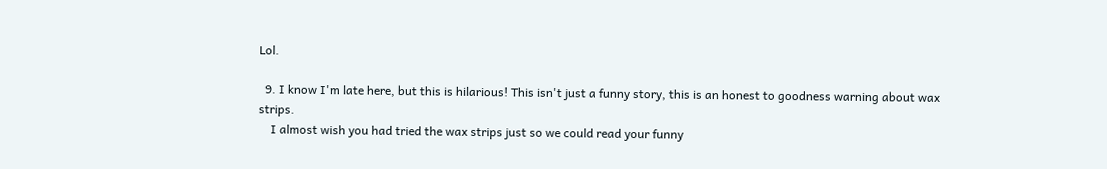Lol.

  9. I know I'm late here, but this is hilarious! This isn't just a funny story, this is an honest to goodness warning about wax strips.
    I almost wish you had tried the wax strips just so we could read your funny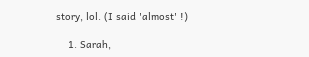story, lol. (I said 'almost' !)

    1. Sarah,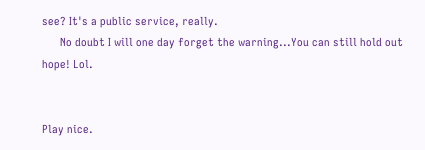see? It's a public service, really.
      No doubt I will one day forget the warning...You can still hold out hope! Lol.


Play nice.